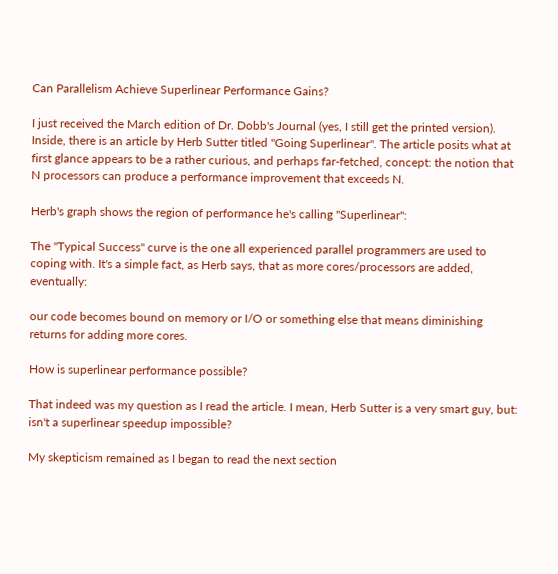Can Parallelism Achieve Superlinear Performance Gains?

I just received the March edition of Dr. Dobb's Journal (yes, I still get the printed version). Inside, there is an article by Herb Sutter titled "Going Superlinear". The article posits what at first glance appears to be a rather curious, and perhaps far-fetched, concept: the notion that N processors can produce a performance improvement that exceeds N.

Herb's graph shows the region of performance he's calling "Superlinear":

The "Typical Success" curve is the one all experienced parallel programmers are used to coping with. It's a simple fact, as Herb says, that as more cores/processors are added, eventually:

our code becomes bound on memory or I/O or something else that means diminishing returns for adding more cores.

How is superlinear performance possible?

That indeed was my question as I read the article. I mean, Herb Sutter is a very smart guy, but: isn't a superlinear speedup impossible?

My skepticism remained as I began to read the next section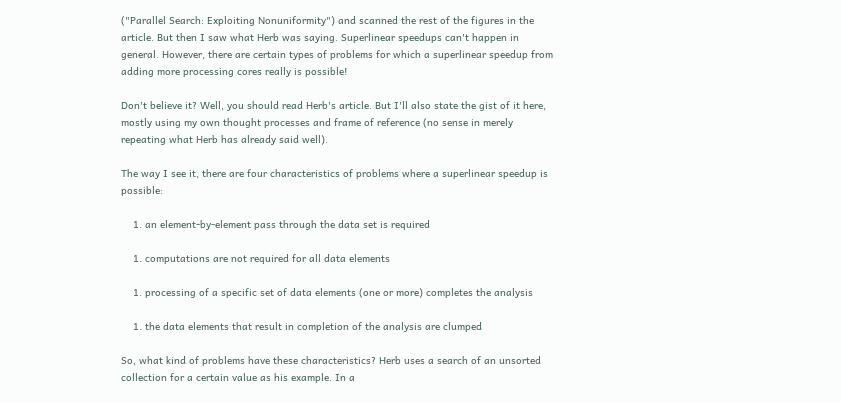("Parallel Search: Exploiting Nonuniformity") and scanned the rest of the figures in the article. But then I saw what Herb was saying. Superlinear speedups can't happen in general. However, there are certain types of problems for which a superlinear speedup from adding more processing cores really is possible!

Don't believe it? Well, you should read Herb's article. But I'll also state the gist of it here, mostly using my own thought processes and frame of reference (no sense in merely repeating what Herb has already said well).

The way I see it, there are four characteristics of problems where a superlinear speedup is possible:

    1. an element-by-element pass through the data set is required

    1. computations are not required for all data elements

    1. processing of a specific set of data elements (one or more) completes the analysis

    1. the data elements that result in completion of the analysis are clumped

So, what kind of problems have these characteristics? Herb uses a search of an unsorted collection for a certain value as his example. In a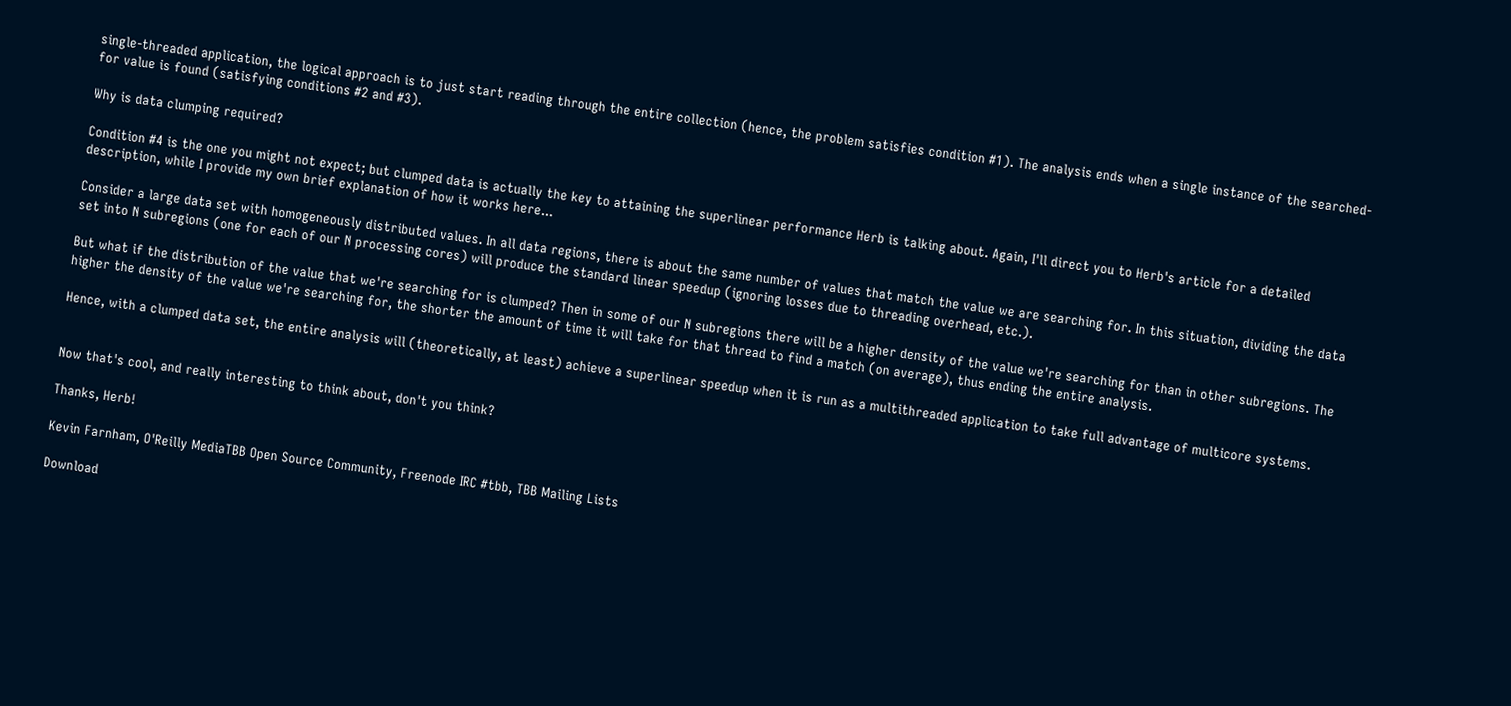single-threaded application, the logical approach is to just start reading through the entire collection (hence, the problem satisfies condition #1). The analysis ends when a single instance of the searched-for value is found (satisfying conditions #2 and #3).

Why is data clumping required?

Condition #4 is the one you might not expect; but clumped data is actually the key to attaining the superlinear performance Herb is talking about. Again, I'll direct you to Herb's article for a detailed description, while I provide my own brief explanation of how it works here...

Consider a large data set with homogeneously distributed values. In all data regions, there is about the same number of values that match the value we are searching for. In this situation, dividing the data set into N subregions (one for each of our N processing cores) will produce the standard linear speedup (ignoring losses due to threading overhead, etc.).

But what if the distribution of the value that we're searching for is clumped? Then in some of our N subregions there will be a higher density of the value we're searching for than in other subregions. The higher the density of the value we're searching for, the shorter the amount of time it will take for that thread to find a match (on average), thus ending the entire analysis.

Hence, with a clumped data set, the entire analysis will (theoretically, at least) achieve a superlinear speedup when it is run as a multithreaded application to take full advantage of multicore systems.


Now that's cool, and really interesting to think about, don't you think?

Thanks, Herb!

Kevin Farnham, O'Reilly MediaTBB Open Source Community, Freenode IRC #tbb, TBB Mailing Lists

Download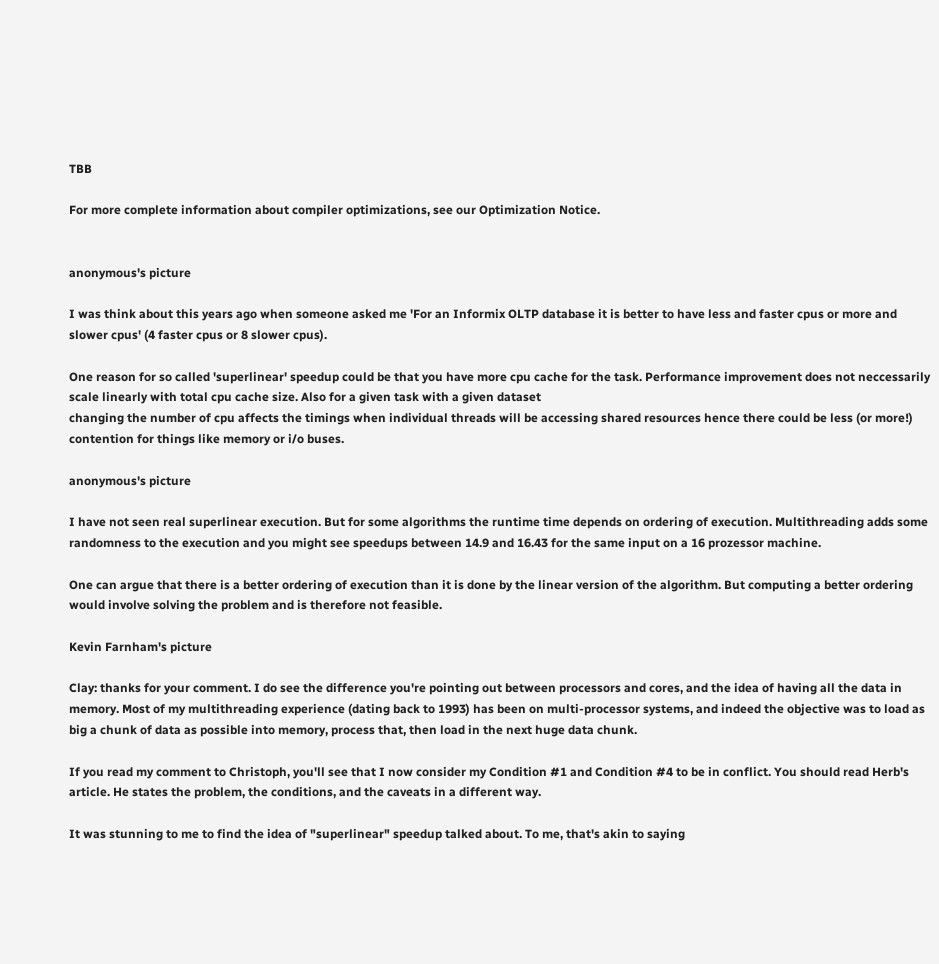TBB

For more complete information about compiler optimizations, see our Optimization Notice.


anonymous's picture

I was think about this years ago when someone asked me 'For an Informix OLTP database it is better to have less and faster cpus or more and slower cpus' (4 faster cpus or 8 slower cpus).

One reason for so called 'superlinear' speedup could be that you have more cpu cache for the task. Performance improvement does not neccessarily scale linearly with total cpu cache size. Also for a given task with a given dataset
changing the number of cpu affects the timings when individual threads will be accessing shared resources hence there could be less (or more!) contention for things like memory or i/o buses.

anonymous's picture

I have not seen real superlinear execution. But for some algorithms the runtime time depends on ordering of execution. Multithreading adds some randomness to the execution and you might see speedups between 14.9 and 16.43 for the same input on a 16 prozessor machine.

One can argue that there is a better ordering of execution than it is done by the linear version of the algorithm. But computing a better ordering would involve solving the problem and is therefore not feasible.

Kevin Farnham's picture

Clay: thanks for your comment. I do see the difference you're pointing out between processors and cores, and the idea of having all the data in memory. Most of my multithreading experience (dating back to 1993) has been on multi-processor systems, and indeed the objective was to load as big a chunk of data as possible into memory, process that, then load in the next huge data chunk.

If you read my comment to Christoph, you'll see that I now consider my Condition #1 and Condition #4 to be in conflict. You should read Herb's article. He states the problem, the conditions, and the caveats in a different way.

It was stunning to me to find the idea of "superlinear" speedup talked about. To me, that's akin to saying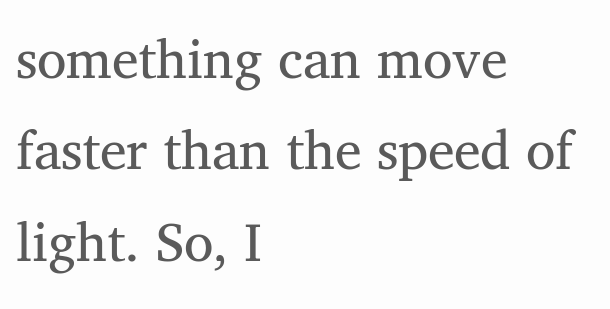something can move faster than the speed of light. So, I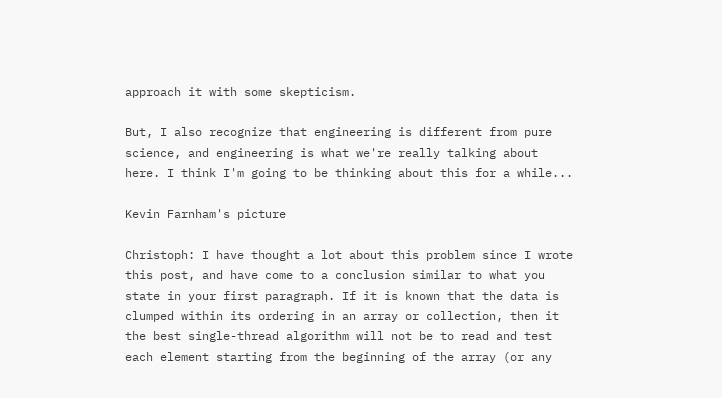approach it with some skepticism.

But, I also recognize that engineering is different from pure science, and engineering is what we're really talking about here. I think I'm going to be thinking about this for a while...

Kevin Farnham's picture

Christoph: I have thought a lot about this problem since I wrote this post, and have come to a conclusion similar to what you state in your first paragraph. If it is known that the data is clumped within its ordering in an array or collection, then it the best single-thread algorithm will not be to read and test each element starting from the beginning of the array (or any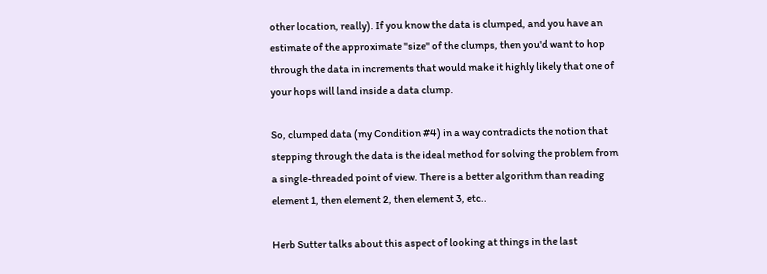other location, really). If you know the data is clumped, and you have an estimate of the approximate "size" of the clumps, then you'd want to hop through the data in increments that would make it highly likely that one of your hops will land inside a data clump.

So, clumped data (my Condition #4) in a way contradicts the notion that stepping through the data is the ideal method for solving the problem from a single-threaded point of view. There is a better algorithm than reading element 1, then element 2, then element 3, etc..

Herb Sutter talks about this aspect of looking at things in the last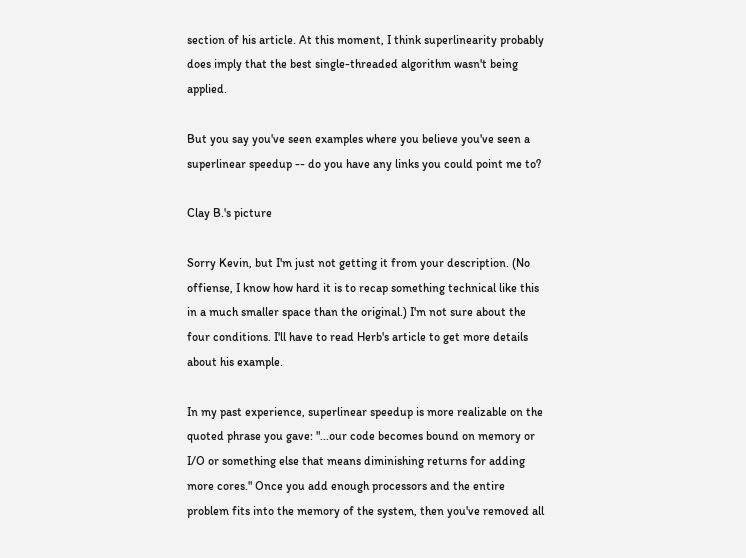section of his article. At this moment, I think superlinearity probably does imply that the best single-threaded algorithm wasn't being applied.

But you say you've seen examples where you believe you've seen a superlinear speedup -- do you have any links you could point me to?

Clay B.'s picture

Sorry Kevin, but I'm just not getting it from your description. (No offiense, I know how hard it is to recap something technical like this in a much smaller space than the original.) I'm not sure about the four conditions. I'll have to read Herb's article to get more details about his example.

In my past experience, superlinear speedup is more realizable on the quoted phrase you gave: "...our code becomes bound on memory or I/O or something else that means diminishing returns for adding more cores." Once you add enough processors and the entire problem fits into the memory of the system, then you've removed all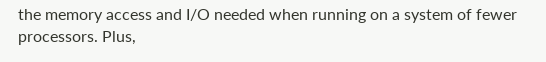the memory access and I/O needed when running on a system of fewer processors. Plus,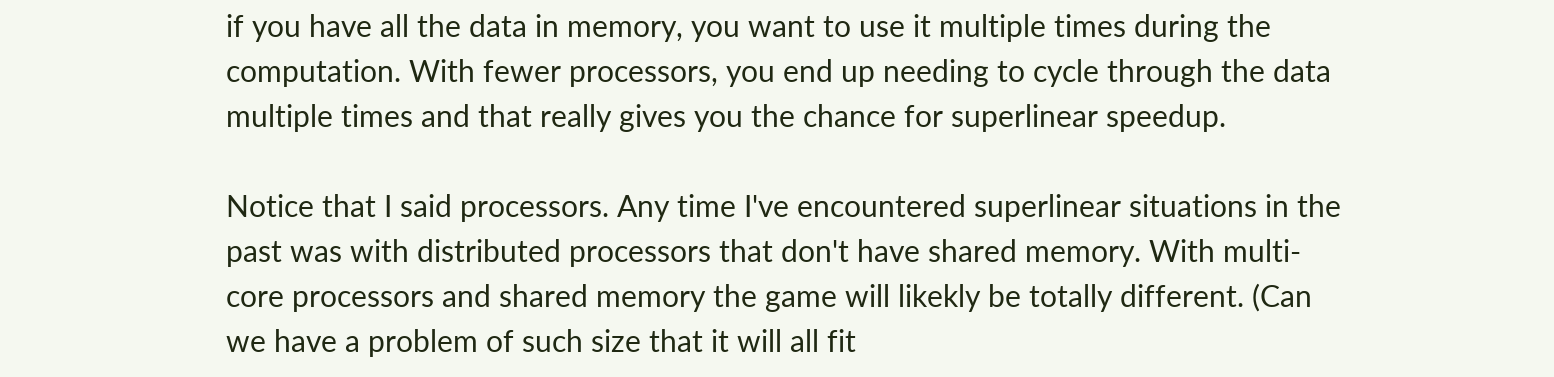if you have all the data in memory, you want to use it multiple times during the computation. With fewer processors, you end up needing to cycle through the data multiple times and that really gives you the chance for superlinear speedup.

Notice that I said processors. Any time I've encountered superlinear situations in the past was with distributed processors that don't have shared memory. With multi-core processors and shared memory the game will likekly be totally different. (Can we have a problem of such size that it will all fit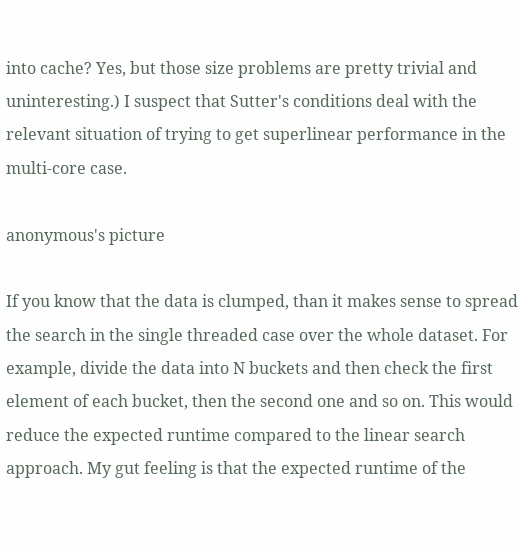into cache? Yes, but those size problems are pretty trivial and uninteresting.) I suspect that Sutter's conditions deal with the relevant situation of trying to get superlinear performance in the multi-core case.

anonymous's picture

If you know that the data is clumped, than it makes sense to spread the search in the single threaded case over the whole dataset. For example, divide the data into N buckets and then check the first element of each bucket, then the second one and so on. This would reduce the expected runtime compared to the linear search approach. My gut feeling is that the expected runtime of the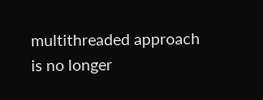multithreaded approach is no longer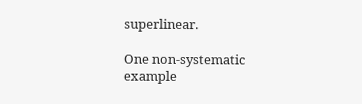superlinear.

One non-systematic example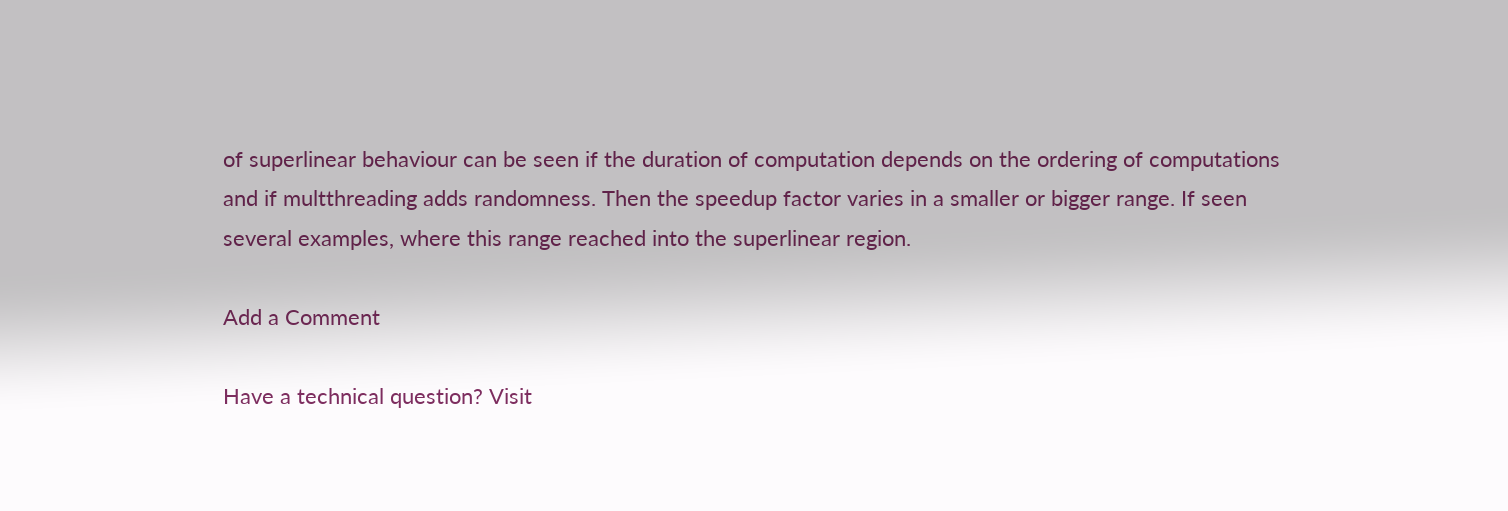of superlinear behaviour can be seen if the duration of computation depends on the ordering of computations and if multthreading adds randomness. Then the speedup factor varies in a smaller or bigger range. If seen several examples, where this range reached into the superlinear region.

Add a Comment

Have a technical question? Visit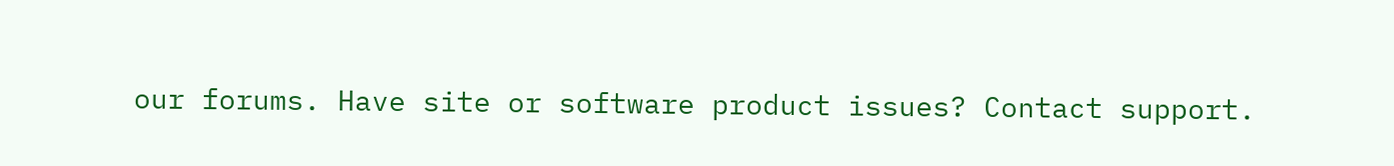our forums. Have site or software product issues? Contact support.